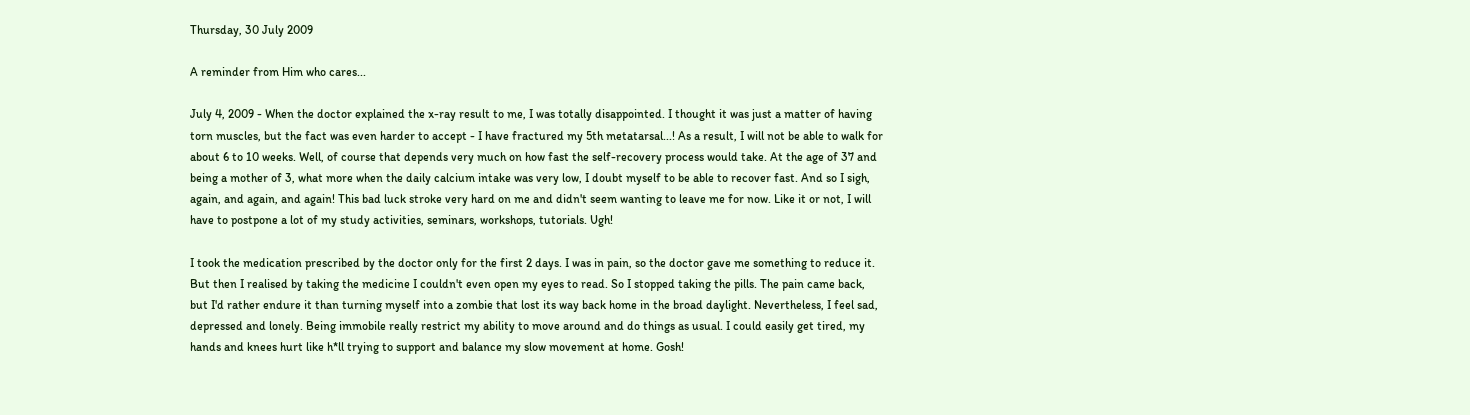Thursday, 30 July 2009

A reminder from Him who cares...

July 4, 2009 - When the doctor explained the x-ray result to me, I was totally disappointed. I thought it was just a matter of having torn muscles, but the fact was even harder to accept - I have fractured my 5th metatarsal...! As a result, I will not be able to walk for about 6 to 10 weeks. Well, of course that depends very much on how fast the self-recovery process would take. At the age of 37 and being a mother of 3, what more when the daily calcium intake was very low, I doubt myself to be able to recover fast. And so I sigh, again, and again, and again! This bad luck stroke very hard on me and didn't seem wanting to leave me for now. Like it or not, I will have to postpone a lot of my study activities, seminars, workshops, tutorials. Ugh!

I took the medication prescribed by the doctor only for the first 2 days. I was in pain, so the doctor gave me something to reduce it. But then I realised by taking the medicine I couldn't even open my eyes to read. So I stopped taking the pills. The pain came back, but I'd rather endure it than turning myself into a zombie that lost its way back home in the broad daylight. Nevertheless, I feel sad, depressed and lonely. Being immobile really restrict my ability to move around and do things as usual. I could easily get tired, my hands and knees hurt like h*ll trying to support and balance my slow movement at home. Gosh!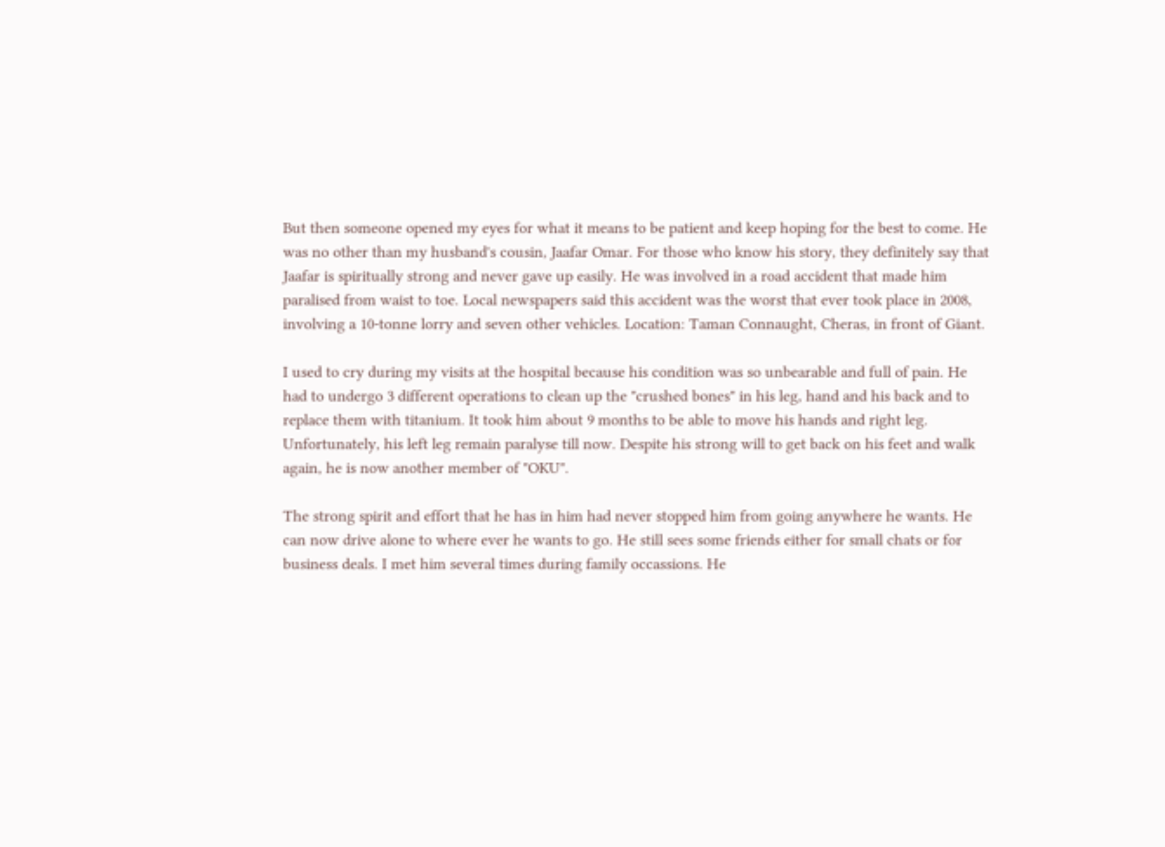But then someone opened my eyes for what it means to be patient and keep hoping for the best to come. He was no other than my husband's cousin, Jaafar Omar. For those who know his story, they definitely say that Jaafar is spiritually strong and never gave up easily. He was involved in a road accident that made him paralised from waist to toe. Local newspapers said this accident was the worst that ever took place in 2008, involving a 10-tonne lorry and seven other vehicles. Location: Taman Connaught, Cheras, in front of Giant.

I used to cry during my visits at the hospital because his condition was so unbearable and full of pain. He had to undergo 3 different operations to clean up the "crushed bones" in his leg, hand and his back and to replace them with titanium. It took him about 9 months to be able to move his hands and right leg. Unfortunately, his left leg remain paralyse till now. Despite his strong will to get back on his feet and walk again, he is now another member of "OKU".

The strong spirit and effort that he has in him had never stopped him from going anywhere he wants. He can now drive alone to where ever he wants to go. He still sees some friends either for small chats or for business deals. I met him several times during family occassions. He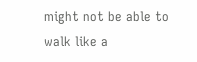might not be able to walk like a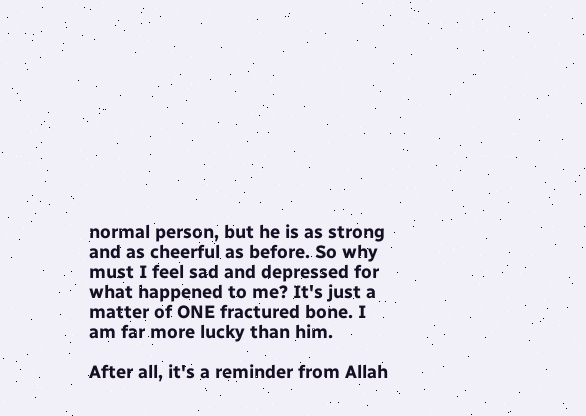normal person, but he is as strong and as cheerful as before. So why must I feel sad and depressed for what happened to me? It's just a matter of ONE fractured bone. I am far more lucky than him.

After all, it's a reminder from Allah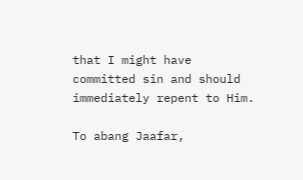that I might have committed sin and should immediately repent to Him.

To abang Jaafar,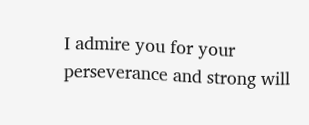I admire you for your perseverance and strong will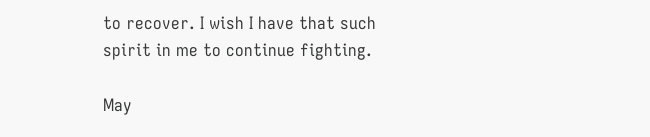to recover. I wish I have that such spirit in me to continue fighting.

May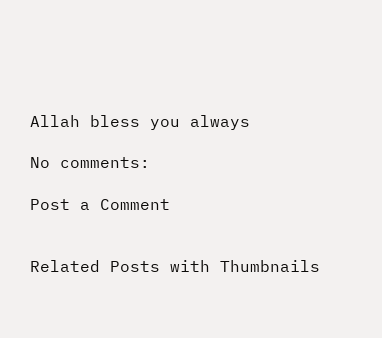Allah bless you always

No comments:

Post a Comment


Related Posts with Thumbnails